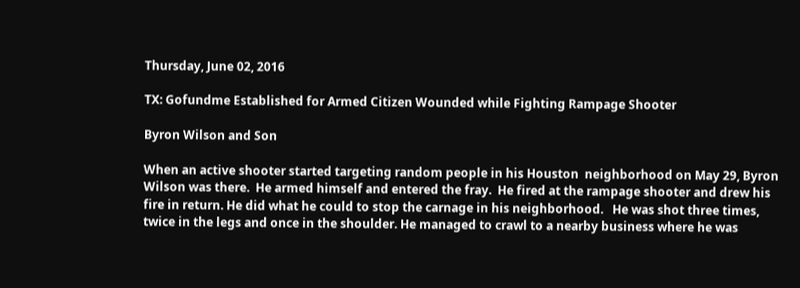Thursday, June 02, 2016

TX: Gofundme Established for Armed Citizen Wounded while Fighting Rampage Shooter

Byron Wilson and Son

When an active shooter started targeting random people in his Houston  neighborhood on May 29, Byron Wilson was there.  He armed himself and entered the fray.  He fired at the rampage shooter and drew his fire in return. He did what he could to stop the carnage in his neighborhood.   He was shot three times, twice in the legs and once in the shoulder. He managed to crawl to a nearby business where he was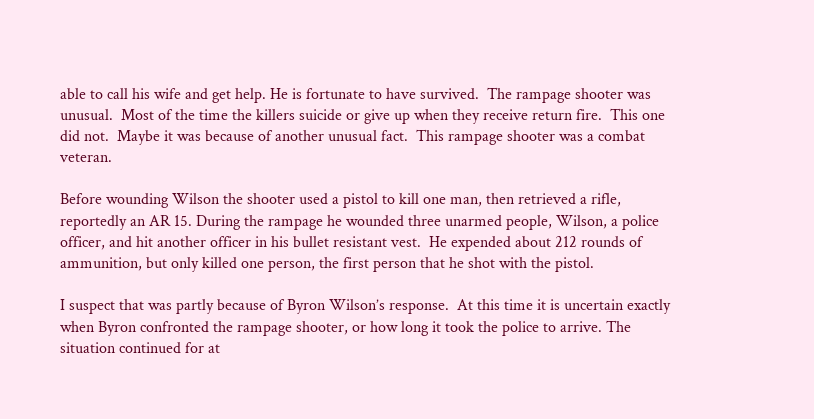able to call his wife and get help. He is fortunate to have survived.  The rampage shooter was unusual.  Most of the time the killers suicide or give up when they receive return fire.  This one did not.  Maybe it was because of another unusual fact.  This rampage shooter was a combat veteran.

Before wounding Wilson the shooter used a pistol to kill one man, then retrieved a rifle, reportedly an AR 15. During the rampage he wounded three unarmed people, Wilson, a police officer, and hit another officer in his bullet resistant vest.  He expended about 212 rounds of ammunition, but only killed one person, the first person that he shot with the pistol.

I suspect that was partly because of Byron Wilson’s response.  At this time it is uncertain exactly when Byron confronted the rampage shooter, or how long it took the police to arrive. The situation continued for at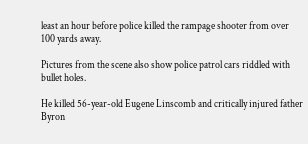least an hour before police killed the rampage shooter from over 100 yards away.

Pictures from the scene also show police patrol cars riddled with bullet holes.

He killed 56-year-old Eugene Linscomb and critically injured father Byron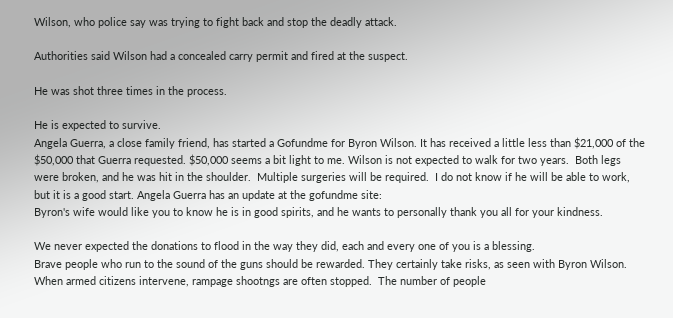Wilson, who police say was trying to fight back and stop the deadly attack.

Authorities said Wilson had a concealed carry permit and fired at the suspect.

He was shot three times in the process.

He is expected to survive.
Angela Guerra, a close family friend, has started a Gofundme for Byron Wilson. It has received a little less than $21,000 of the $50,000 that Guerra requested. $50,000 seems a bit light to me. Wilson is not expected to walk for two years.  Both legs were broken, and he was hit in the shoulder.  Multiple surgeries will be required.  I do not know if he will be able to work, but it is a good start. Angela Guerra has an update at the gofundme site:
Byron's wife would like you to know he is in good spirits, and he wants to personally thank you all for your kindness.

We never expected the donations to flood in the way they did, each and every one of you is a blessing.
Brave people who run to the sound of the guns should be rewarded. They certainly take risks, as seen with Byron Wilson.  When armed citizens intervene, rampage shootngs are often stopped.  The number of people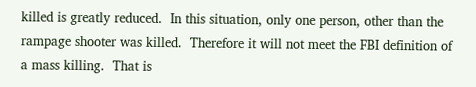killed is greatly reduced.  In this situation, only one person, other than the rampage shooter was killed.  Therefore it will not meet the FBI definition of a mass killing.  That is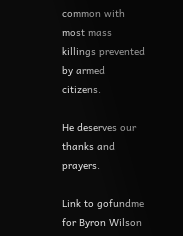common with most mass killings prevented by armed citizens.

He deserves our thanks and prayers.

Link to gofundme for Byron Wilson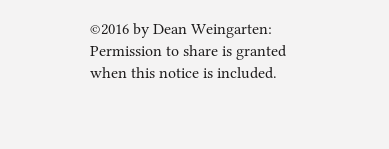©2016 by Dean Weingarten: Permission to share is granted when this notice is included.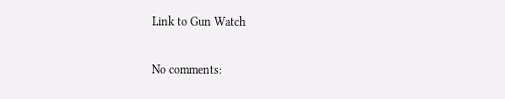Link to Gun Watch

No comments: